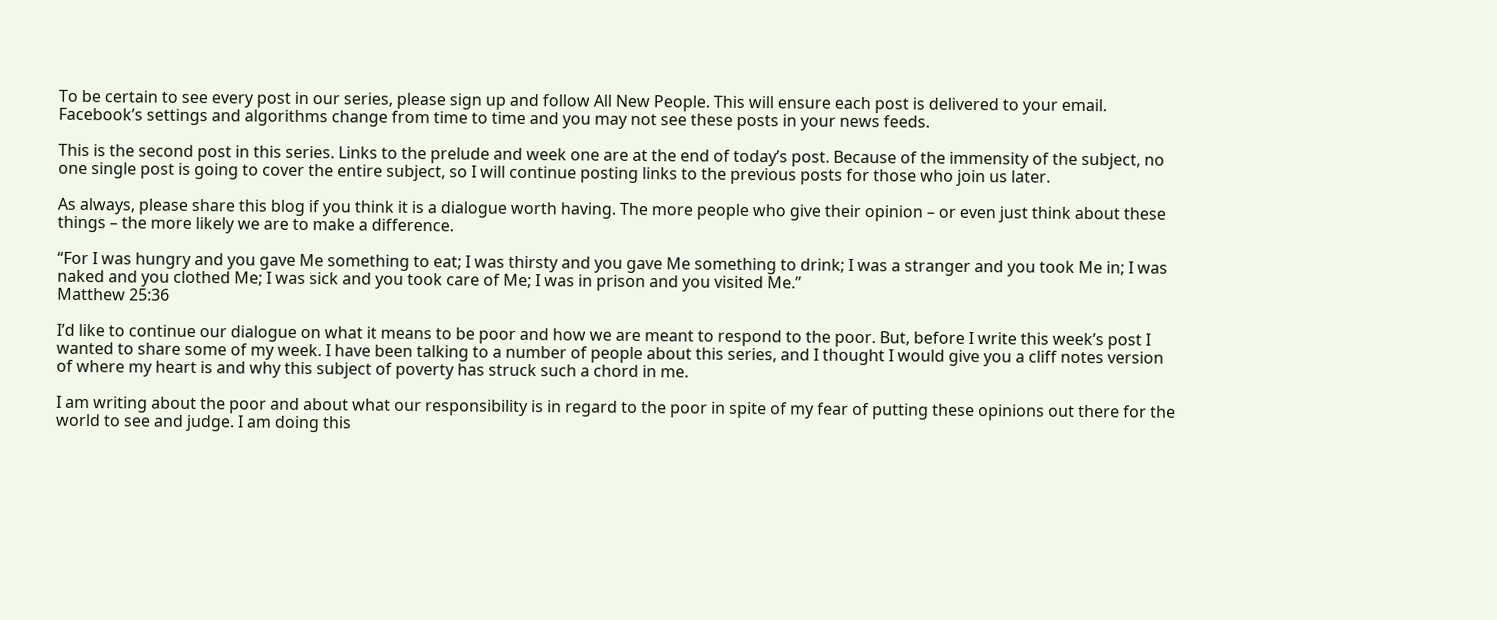To be certain to see every post in our series, please sign up and follow All New People. This will ensure each post is delivered to your email. Facebook’s settings and algorithms change from time to time and you may not see these posts in your news feeds.

This is the second post in this series. Links to the prelude and week one are at the end of today’s post. Because of the immensity of the subject, no one single post is going to cover the entire subject, so I will continue posting links to the previous posts for those who join us later.

As always, please share this blog if you think it is a dialogue worth having. The more people who give their opinion – or even just think about these things – the more likely we are to make a difference.

“For I was hungry and you gave Me something to eat; I was thirsty and you gave Me something to drink; I was a stranger and you took Me in; I was naked and you clothed Me; I was sick and you took care of Me; I was in prison and you visited Me.”
Matthew 25:36

I’d like to continue our dialogue on what it means to be poor and how we are meant to respond to the poor. But, before I write this week’s post I wanted to share some of my week. I have been talking to a number of people about this series, and I thought I would give you a cliff notes version of where my heart is and why this subject of poverty has struck such a chord in me.

I am writing about the poor and about what our responsibility is in regard to the poor in spite of my fear of putting these opinions out there for the world to see and judge. I am doing this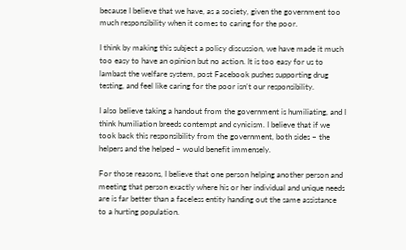because I believe that we have, as a society, given the government too much responsibility when it comes to caring for the poor.

I think by making this subject a policy discussion, we have made it much too easy to have an opinion but no action. It is too easy for us to lambast the welfare system, post Facebook pushes supporting drug testing, and feel like caring for the poor isn’t our responsibility.

I also believe taking a handout from the government is humiliating, and I think humiliation breeds contempt and cynicism. I believe that if we took back this responsibility from the government, both sides – the helpers and the helped – would benefit immensely.

For those reasons, I believe that one person helping another person and meeting that person exactly where his or her individual and unique needs are is far better than a faceless entity handing out the same assistance to a hurting population.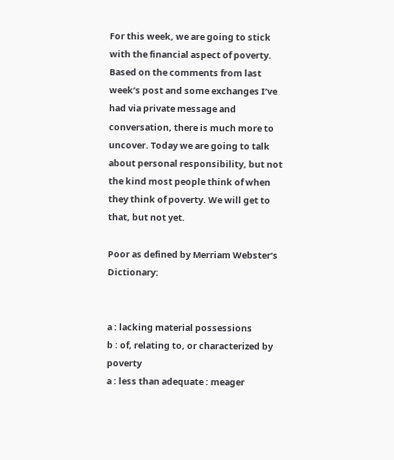For this week, we are going to stick with the financial aspect of poverty. Based on the comments from last week’s post and some exchanges I’ve had via private message and conversation, there is much more to uncover. Today we are going to talk about personal responsibility, but not the kind most people think of when they think of poverty. We will get to that, but not yet.

Poor as defined by Merriam Webster’s Dictionary:


a : lacking material possessions
b : of, relating to, or characterized by poverty
a : less than adequate : meager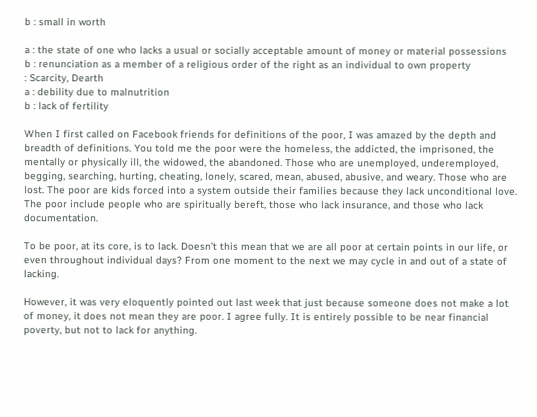b : small in worth

a : the state of one who lacks a usual or socially acceptable amount of money or material possessions
b : renunciation as a member of a religious order of the right as an individual to own property
: Scarcity, Dearth
a : debility due to malnutrition
b : lack of fertility

When I first called on Facebook friends for definitions of the poor, I was amazed by the depth and breadth of definitions. You told me the poor were the homeless, the addicted, the imprisoned, the mentally or physically ill, the widowed, the abandoned. Those who are unemployed, underemployed, begging, searching, hurting, cheating, lonely, scared, mean, abused, abusive, and weary. Those who are lost. The poor are kids forced into a system outside their families because they lack unconditional love. The poor include people who are spiritually bereft, those who lack insurance, and those who lack documentation.

To be poor, at its core, is to lack. Doesn’t this mean that we are all poor at certain points in our life, or even throughout individual days? From one moment to the next we may cycle in and out of a state of lacking.

However, it was very eloquently pointed out last week that just because someone does not make a lot of money, it does not mean they are poor. I agree fully. It is entirely possible to be near financial poverty, but not to lack for anything.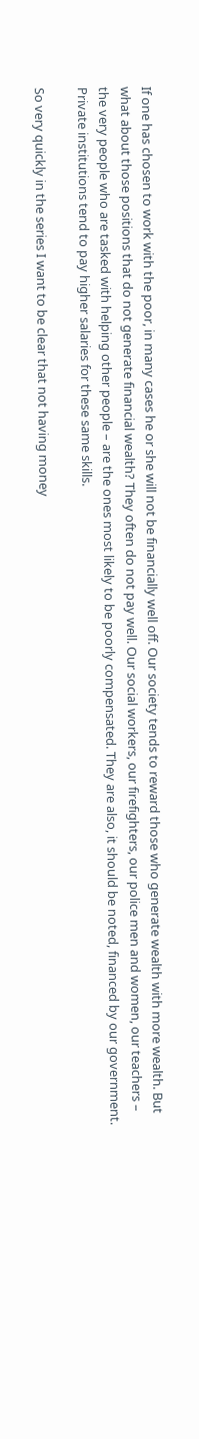If one has chosen to work with the poor, in many cases he or she will not be financially well off. Our society tends to reward those who generate wealth with more wealth. But what about those positions that do not generate financial wealth? They often do not pay well. Our social workers, our firefighters, our police men and women, our teachers – the very people who are tasked with helping other people – are the ones most likely to be poorly compensated. They are also, it should be noted, financed by our government. Private institutions tend to pay higher salaries for these same skills.

So very quickly in the series I want to be clear that not having money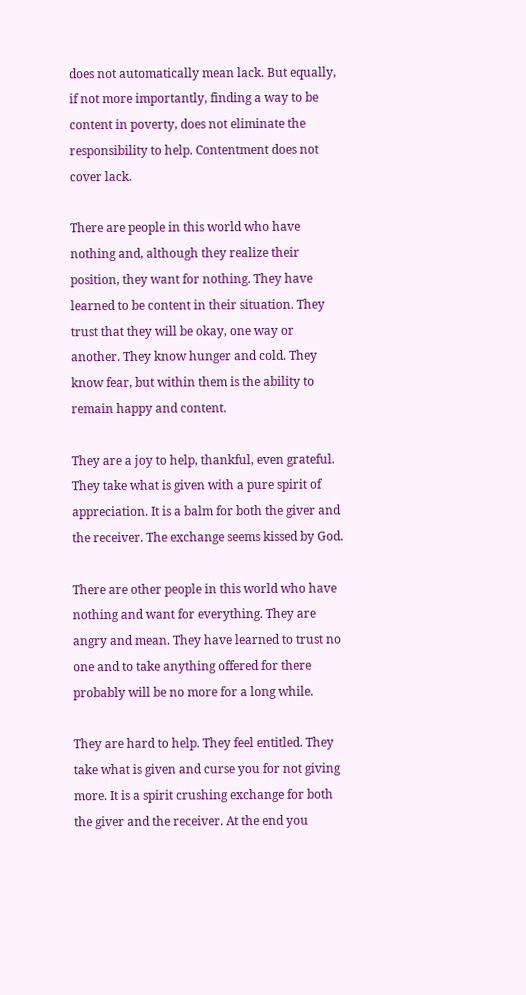does not automatically mean lack. But equally, if not more importantly, finding a way to be content in poverty, does not eliminate the responsibility to help. Contentment does not cover lack.

There are people in this world who have nothing and, although they realize their position, they want for nothing. They have learned to be content in their situation. They trust that they will be okay, one way or another. They know hunger and cold. They know fear, but within them is the ability to remain happy and content.

They are a joy to help, thankful, even grateful. They take what is given with a pure spirit of appreciation. It is a balm for both the giver and the receiver. The exchange seems kissed by God.

There are other people in this world who have nothing and want for everything. They are angry and mean. They have learned to trust no one and to take anything offered for there probably will be no more for a long while.

They are hard to help. They feel entitled. They take what is given and curse you for not giving more. It is a spirit crushing exchange for both the giver and the receiver. At the end you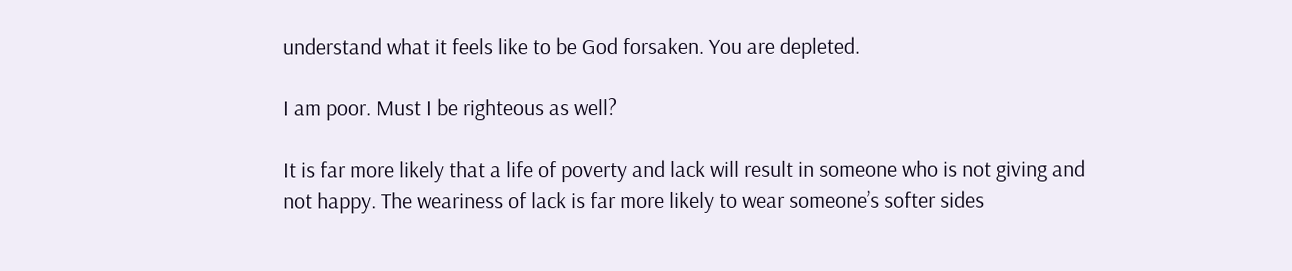understand what it feels like to be God forsaken. You are depleted.

I am poor. Must I be righteous as well?

It is far more likely that a life of poverty and lack will result in someone who is not giving and not happy. The weariness of lack is far more likely to wear someone’s softer sides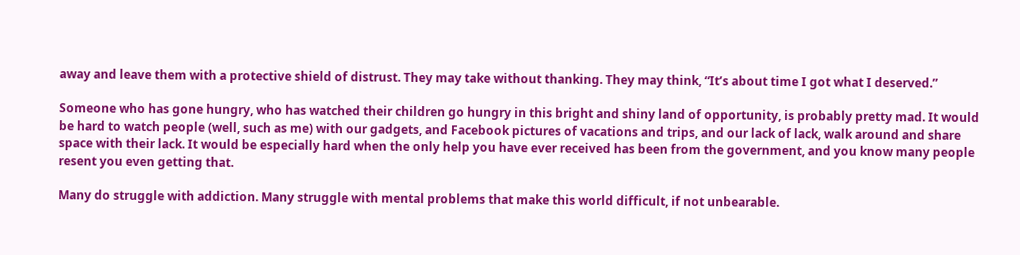away and leave them with a protective shield of distrust. They may take without thanking. They may think, “It’s about time I got what I deserved.”

Someone who has gone hungry, who has watched their children go hungry in this bright and shiny land of opportunity, is probably pretty mad. It would be hard to watch people (well, such as me) with our gadgets, and Facebook pictures of vacations and trips, and our lack of lack, walk around and share space with their lack. It would be especially hard when the only help you have ever received has been from the government, and you know many people resent you even getting that.

Many do struggle with addiction. Many struggle with mental problems that make this world difficult, if not unbearable.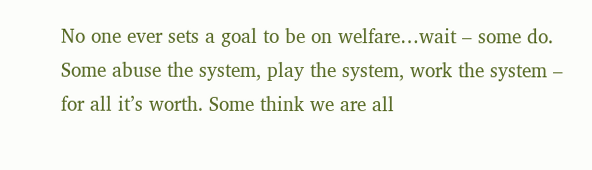No one ever sets a goal to be on welfare…wait – some do. Some abuse the system, play the system, work the system – for all it’s worth. Some think we are all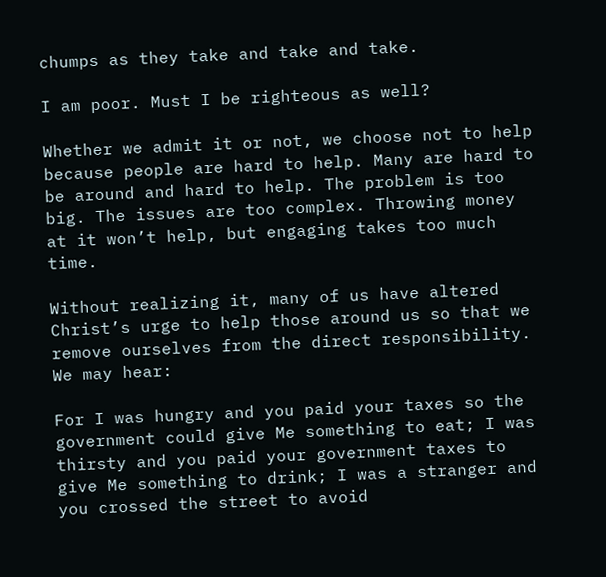chumps as they take and take and take.

I am poor. Must I be righteous as well?

Whether we admit it or not, we choose not to help because people are hard to help. Many are hard to be around and hard to help. The problem is too big. The issues are too complex. Throwing money at it won’t help, but engaging takes too much time.

Without realizing it, many of us have altered Christ’s urge to help those around us so that we remove ourselves from the direct responsibility. We may hear:

For I was hungry and you paid your taxes so the government could give Me something to eat; I was thirsty and you paid your government taxes to give Me something to drink; I was a stranger and you crossed the street to avoid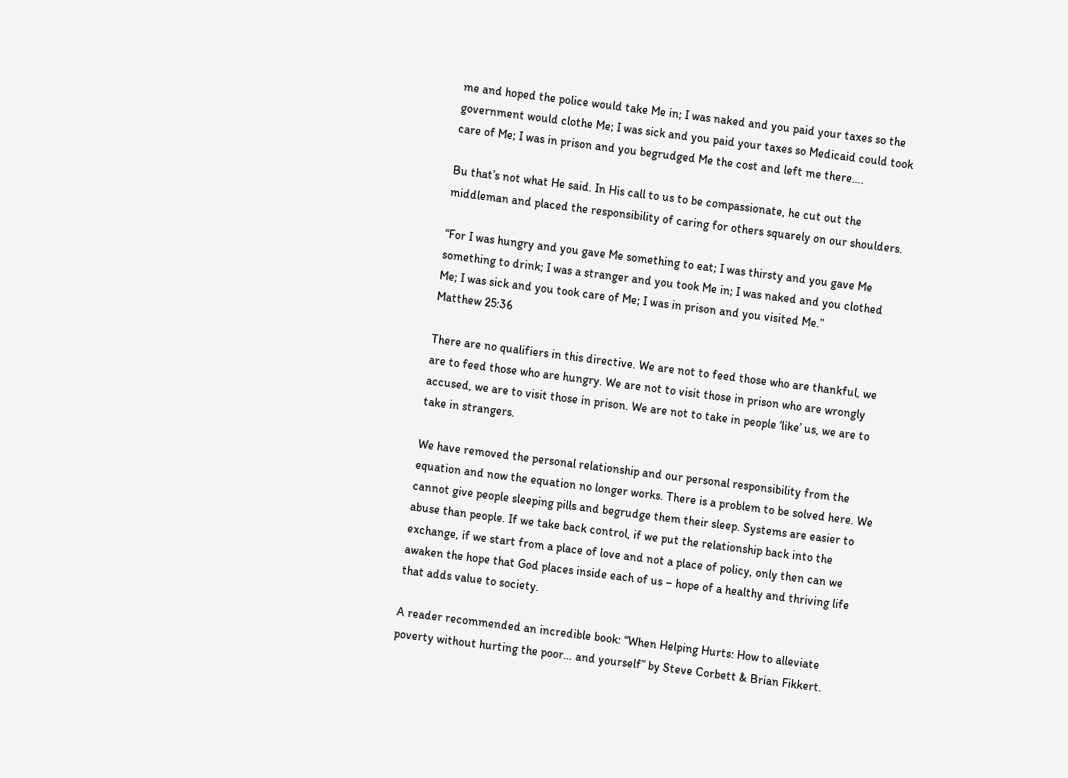me and hoped the police would take Me in; I was naked and you paid your taxes so the government would clothe Me; I was sick and you paid your taxes so Medicaid could took care of Me; I was in prison and you begrudged Me the cost and left me there….

Bu that’s not what He said. In His call to us to be compassionate, he cut out the middleman and placed the responsibility of caring for others squarely on our shoulders.

“For I was hungry and you gave Me something to eat; I was thirsty and you gave Me something to drink; I was a stranger and you took Me in; I was naked and you clothed Me; I was sick and you took care of Me; I was in prison and you visited Me.”
Matthew 25:36

There are no qualifiers in this directive. We are not to feed those who are thankful, we are to feed those who are hungry. We are not to visit those in prison who are wrongly accused, we are to visit those in prison. We are not to take in people ‘like’ us, we are to take in strangers.

We have removed the personal relationship and our personal responsibility from the equation and now the equation no longer works. There is a problem to be solved here. We cannot give people sleeping pills and begrudge them their sleep. Systems are easier to abuse than people. If we take back control, if we put the relationship back into the exchange, if we start from a place of love and not a place of policy, only then can we awaken the hope that God places inside each of us – hope of a healthy and thriving life that adds value to society.

A reader recommended an incredible book: “When Helping Hurts: How to alleviate poverty without hurting the poor… and yourself” by Steve Corbett & Brian Fikkert.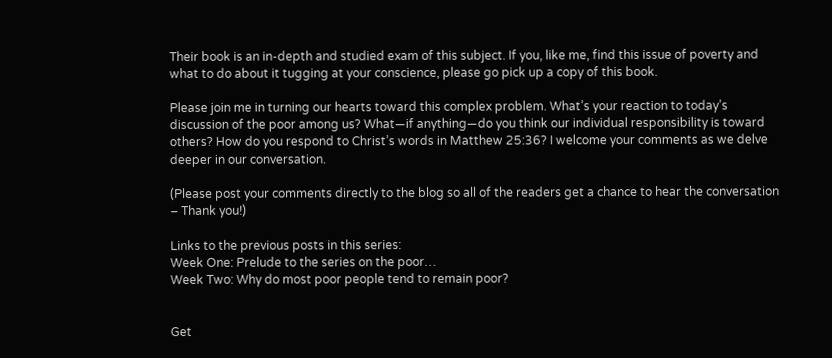Their book is an in-depth and studied exam of this subject. If you, like me, find this issue of poverty and what to do about it tugging at your conscience, please go pick up a copy of this book.

Please join me in turning our hearts toward this complex problem. What’s your reaction to today’s discussion of the poor among us? What—if anything—do you think our individual responsibility is toward others? How do you respond to Christ’s words in Matthew 25:36? I welcome your comments as we delve deeper in our conversation.

(Please post your comments directly to the blog so all of the readers get a chance to hear the conversation – Thank you!)

Links to the previous posts in this series:
Week One: Prelude to the series on the poor…
Week Two: Why do most poor people tend to remain poor?


Get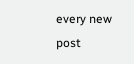every new post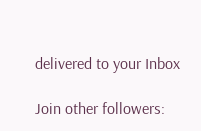delivered to your Inbox

Join other followers: